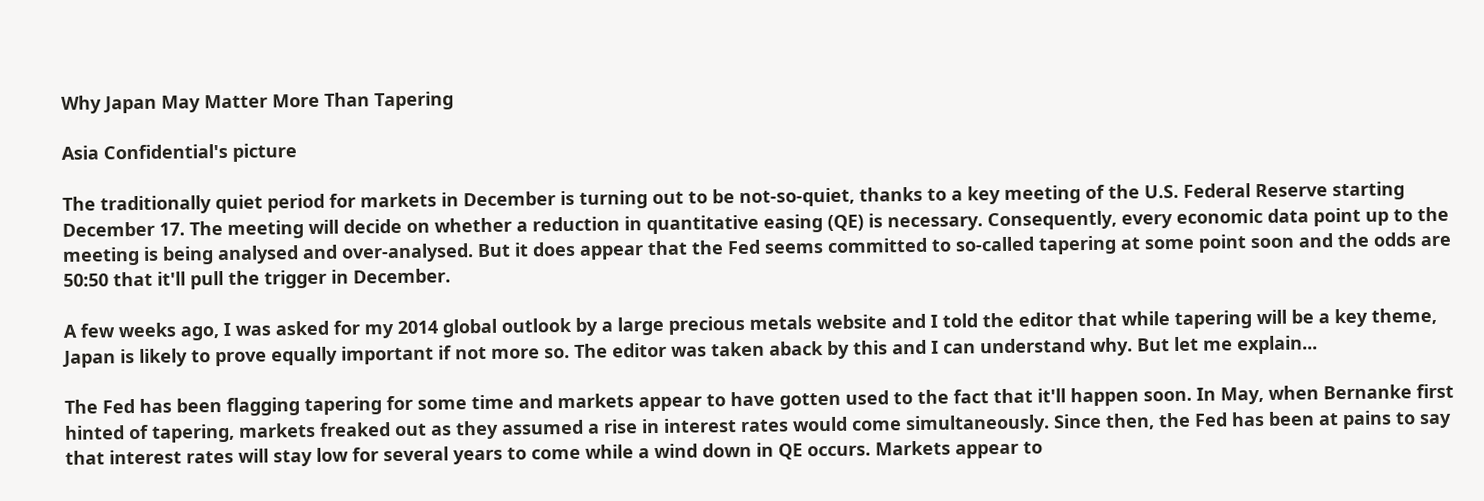Why Japan May Matter More Than Tapering

Asia Confidential's picture

The traditionally quiet period for markets in December is turning out to be not-so-quiet, thanks to a key meeting of the U.S. Federal Reserve starting December 17. The meeting will decide on whether a reduction in quantitative easing (QE) is necessary. Consequently, every economic data point up to the meeting is being analysed and over-analysed. But it does appear that the Fed seems committed to so-called tapering at some point soon and the odds are 50:50 that it'll pull the trigger in December.

A few weeks ago, I was asked for my 2014 global outlook by a large precious metals website and I told the editor that while tapering will be a key theme, Japan is likely to prove equally important if not more so. The editor was taken aback by this and I can understand why. But let me explain...

The Fed has been flagging tapering for some time and markets appear to have gotten used to the fact that it'll happen soon. In May, when Bernanke first hinted of tapering, markets freaked out as they assumed a rise in interest rates would come simultaneously. Since then, the Fed has been at pains to say that interest rates will stay low for several years to come while a wind down in QE occurs. Markets appear to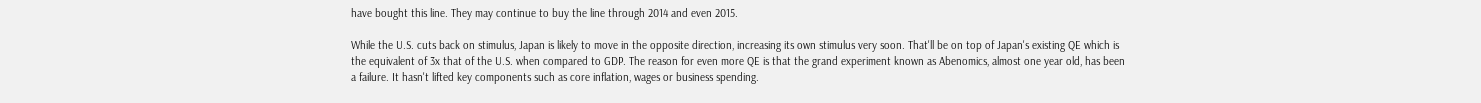have bought this line. They may continue to buy the line through 2014 and even 2015.

While the U.S. cuts back on stimulus, Japan is likely to move in the opposite direction, increasing its own stimulus very soon. That'll be on top of Japan's existing QE which is the equivalent of 3x that of the U.S. when compared to GDP. The reason for even more QE is that the grand experiment known as Abenomics, almost one year old, has been a failure. It hasn't lifted key components such as core inflation, wages or business spending.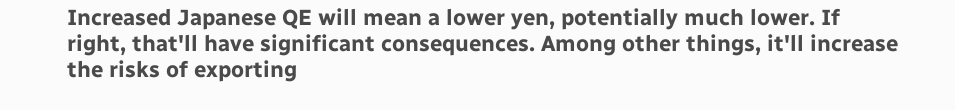Increased Japanese QE will mean a lower yen, potentially much lower. If right, that'll have significant consequences. Among other things, it'll increase the risks of exporting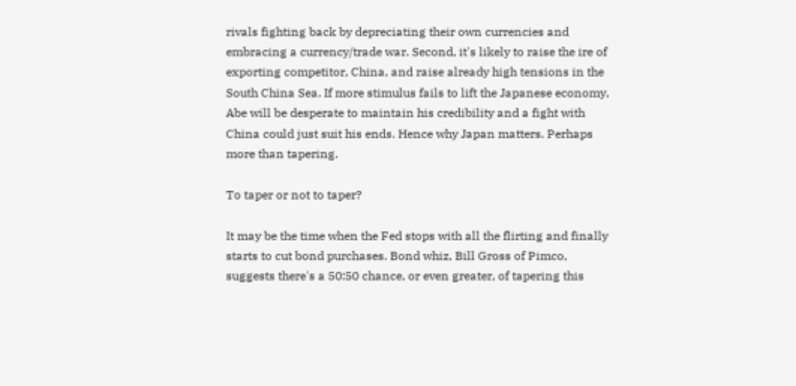rivals fighting back by depreciating their own currencies and embracing a currency/trade war. Second, it's likely to raise the ire of exporting competitor, China, and raise already high tensions in the South China Sea. If more stimulus fails to lift the Japanese economy, Abe will be desperate to maintain his credibility and a fight with China could just suit his ends. Hence why Japan matters. Perhaps more than tapering.

To taper or not to taper?

It may be the time when the Fed stops with all the flirting and finally starts to cut bond purchases. Bond whiz, Bill Gross of Pimco, suggests there's a 50:50 chance, or even greater, of tapering this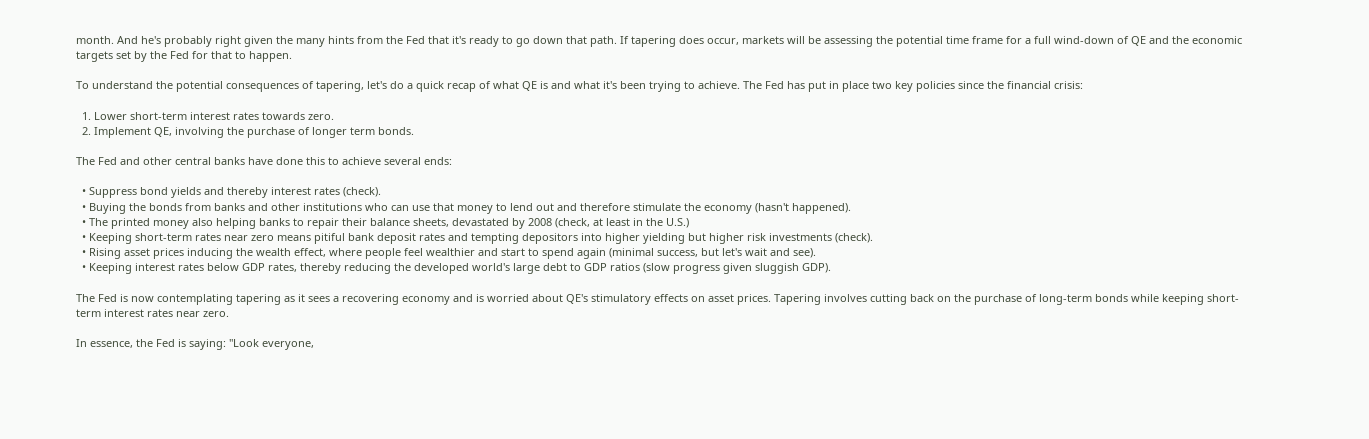month. And he's probably right given the many hints from the Fed that it's ready to go down that path. If tapering does occur, markets will be assessing the potential time frame for a full wind-down of QE and the economic targets set by the Fed for that to happen.

To understand the potential consequences of tapering, let's do a quick recap of what QE is and what it's been trying to achieve. The Fed has put in place two key policies since the financial crisis:

  1. Lower short-term interest rates towards zero.
  2. Implement QE, involving the purchase of longer term bonds.

The Fed and other central banks have done this to achieve several ends:

  • Suppress bond yields and thereby interest rates (check).
  • Buying the bonds from banks and other institutions who can use that money to lend out and therefore stimulate the economy (hasn't happened).
  • The printed money also helping banks to repair their balance sheets, devastated by 2008 (check, at least in the U.S.)
  • Keeping short-term rates near zero means pitiful bank deposit rates and tempting depositors into higher yielding but higher risk investments (check).
  • Rising asset prices inducing the wealth effect, where people feel wealthier and start to spend again (minimal success, but let's wait and see).
  • Keeping interest rates below GDP rates, thereby reducing the developed world's large debt to GDP ratios (slow progress given sluggish GDP).

The Fed is now contemplating tapering as it sees a recovering economy and is worried about QE's stimulatory effects on asset prices. Tapering involves cutting back on the purchase of long-term bonds while keeping short-term interest rates near zero.

In essence, the Fed is saying: "Look everyone,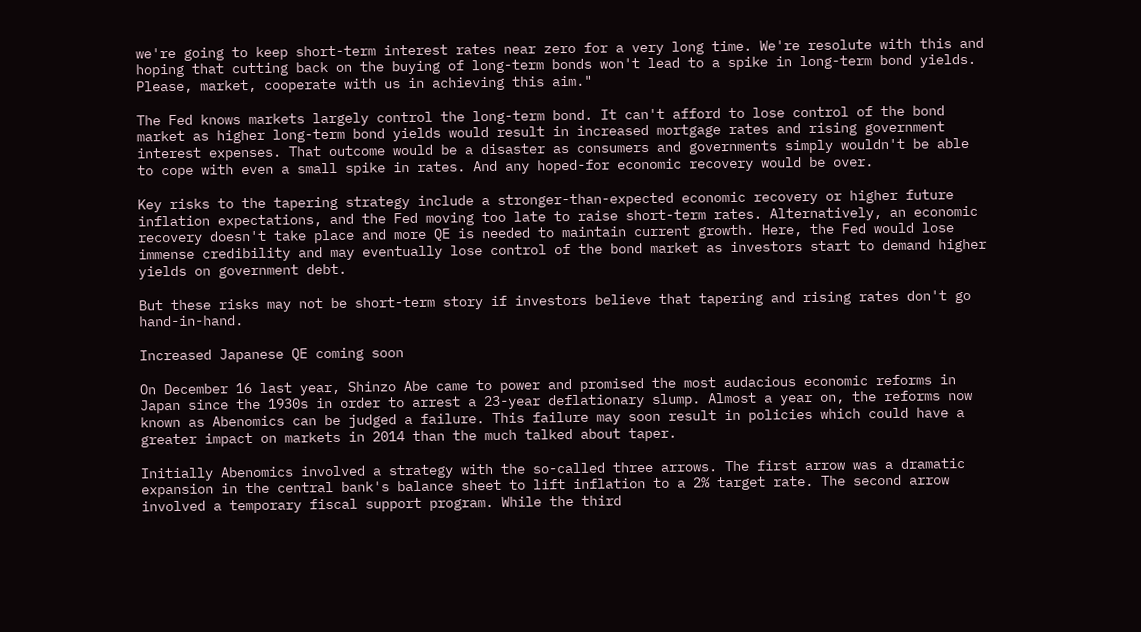we're going to keep short-term interest rates near zero for a very long time. We're resolute with this and hoping that cutting back on the buying of long-term bonds won't lead to a spike in long-term bond yields. Please, market, cooperate with us in achieving this aim."

The Fed knows markets largely control the long-term bond. It can't afford to lose control of the bond market as higher long-term bond yields would result in increased mortgage rates and rising government interest expenses. That outcome would be a disaster as consumers and governments simply wouldn't be able to cope with even a small spike in rates. And any hoped-for economic recovery would be over.

Key risks to the tapering strategy include a stronger-than-expected economic recovery or higher future inflation expectations, and the Fed moving too late to raise short-term rates. Alternatively, an economic recovery doesn't take place and more QE is needed to maintain current growth. Here, the Fed would lose immense credibility and may eventually lose control of the bond market as investors start to demand higher yields on government debt.

But these risks may not be short-term story if investors believe that tapering and rising rates don't go hand-in-hand.

Increased Japanese QE coming soon

On December 16 last year, Shinzo Abe came to power and promised the most audacious economic reforms in Japan since the 1930s in order to arrest a 23-year deflationary slump. Almost a year on, the reforms now known as Abenomics can be judged a failure. This failure may soon result in policies which could have a greater impact on markets in 2014 than the much talked about taper.

Initially Abenomics involved a strategy with the so-called three arrows. The first arrow was a dramatic expansion in the central bank's balance sheet to lift inflation to a 2% target rate. The second arrow involved a temporary fiscal support program. While the third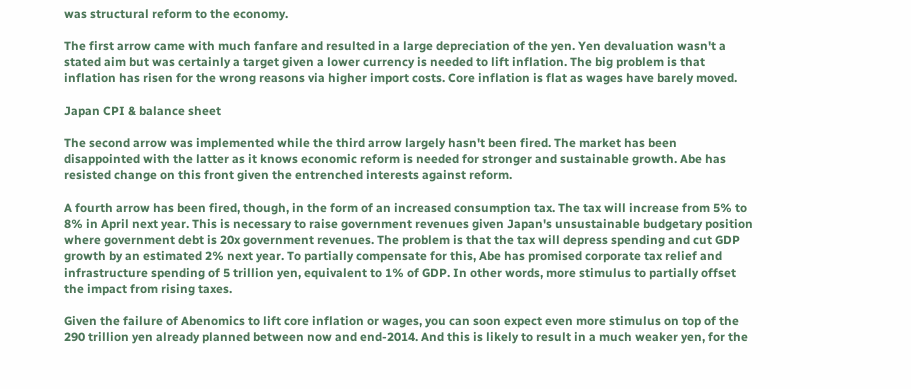was structural reform to the economy.

The first arrow came with much fanfare and resulted in a large depreciation of the yen. Yen devaluation wasn't a stated aim but was certainly a target given a lower currency is needed to lift inflation. The big problem is that inflation has risen for the wrong reasons via higher import costs. Core inflation is flat as wages have barely moved.

Japan CPI & balance sheet

The second arrow was implemented while the third arrow largely hasn't been fired. The market has been disappointed with the latter as it knows economic reform is needed for stronger and sustainable growth. Abe has resisted change on this front given the entrenched interests against reform.

A fourth arrow has been fired, though, in the form of an increased consumption tax. The tax will increase from 5% to 8% in April next year. This is necessary to raise government revenues given Japan's unsustainable budgetary position where government debt is 20x government revenues. The problem is that the tax will depress spending and cut GDP growth by an estimated 2% next year. To partially compensate for this, Abe has promised corporate tax relief and infrastructure spending of 5 trillion yen, equivalent to 1% of GDP. In other words, more stimulus to partially offset the impact from rising taxes.

Given the failure of Abenomics to lift core inflation or wages, you can soon expect even more stimulus on top of the 290 trillion yen already planned between now and end-2014. And this is likely to result in a much weaker yen, for the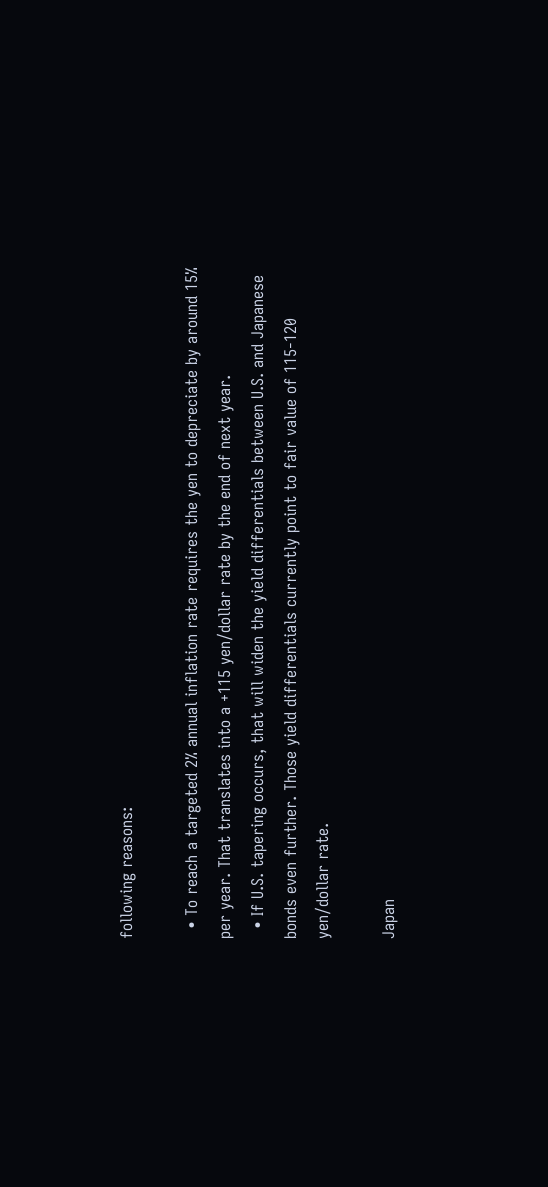following reasons:

  • To reach a targeted 2% annual inflation rate requires the yen to depreciate by around 15% per year. That translates into a +115 yen/dollar rate by the end of next year.
  • If U.S. tapering occurs, that will widen the yield differentials between U.S. and Japanese bonds even further. Those yield differentials currently point to fair value of 115-120 yen/dollar rate.

Japan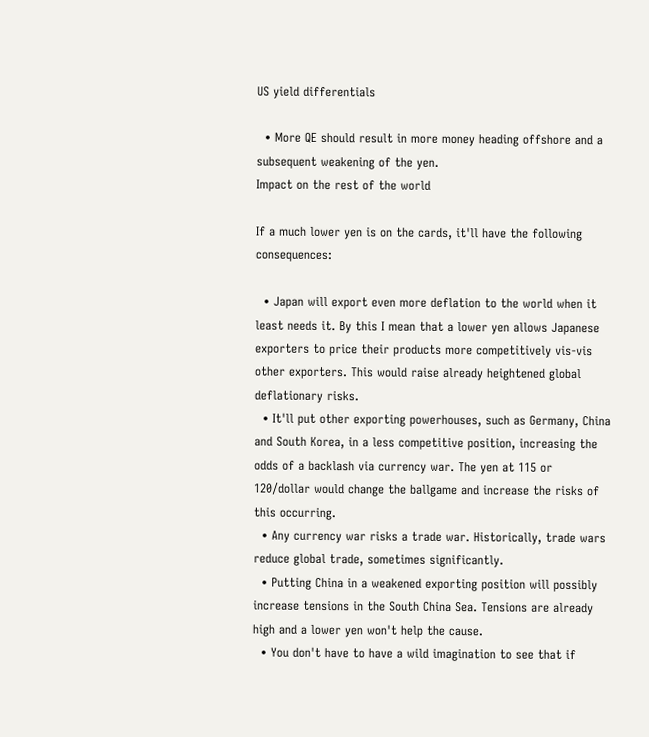US yield differentials

  • More QE should result in more money heading offshore and a subsequent weakening of the yen.
Impact on the rest of the world

If a much lower yen is on the cards, it'll have the following consequences:

  • Japan will export even more deflation to the world when it least needs it. By this I mean that a lower yen allows Japanese exporters to price their products more competitively vis-vis other exporters. This would raise already heightened global deflationary risks.
  • It'll put other exporting powerhouses, such as Germany, China and South Korea, in a less competitive position, increasing the odds of a backlash via currency war. The yen at 115 or 120/dollar would change the ballgame and increase the risks of this occurring.
  • Any currency war risks a trade war. Historically, trade wars reduce global trade, sometimes significantly.
  • Putting China in a weakened exporting position will possibly increase tensions in the South China Sea. Tensions are already high and a lower yen won't help the cause.
  • You don't have to have a wild imagination to see that if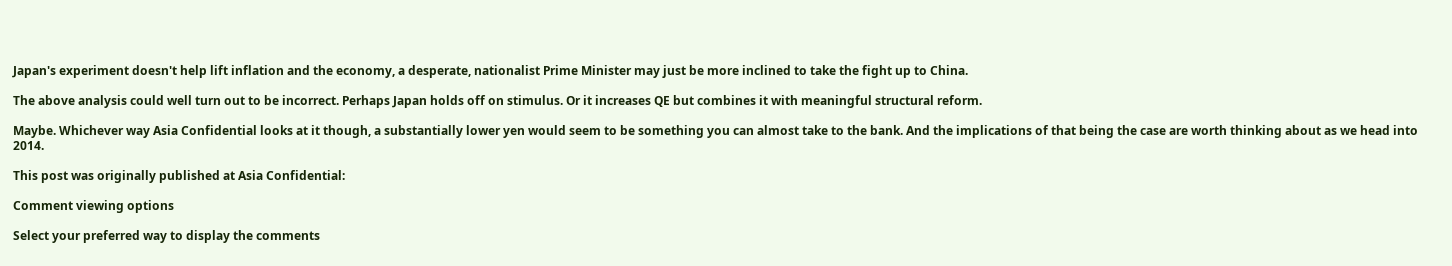Japan's experiment doesn't help lift inflation and the economy, a desperate, nationalist Prime Minister may just be more inclined to take the fight up to China.

The above analysis could well turn out to be incorrect. Perhaps Japan holds off on stimulus. Or it increases QE but combines it with meaningful structural reform.

Maybe. Whichever way Asia Confidential looks at it though, a substantially lower yen would seem to be something you can almost take to the bank. And the implications of that being the case are worth thinking about as we head into 2014.

This post was originally published at Asia Confidential:

Comment viewing options

Select your preferred way to display the comments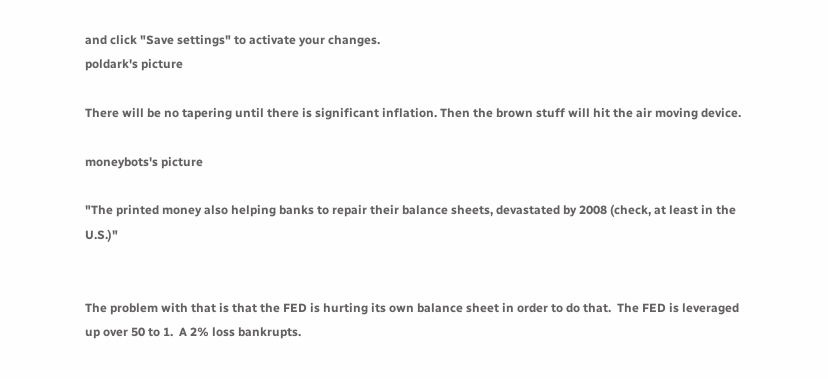and click "Save settings" to activate your changes.
poldark's picture

There will be no tapering until there is significant inflation. Then the brown stuff will hit the air moving device.

moneybots's picture

"The printed money also helping banks to repair their balance sheets, devastated by 2008 (check, at least in the U.S.)"


The problem with that is that the FED is hurting its own balance sheet in order to do that.  The FED is leveraged up over 50 to 1.  A 2% loss bankrupts.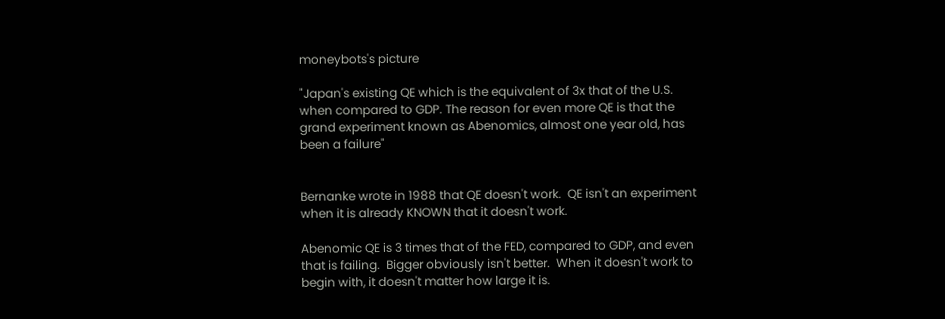moneybots's picture

"Japan's existing QE which is the equivalent of 3x that of the U.S. when compared to GDP. The reason for even more QE is that the grand experiment known as Abenomics, almost one year old, has been a failure"


Bernanke wrote in 1988 that QE doesn't work.  QE isn't an experiment when it is already KNOWN that it doesn't work.

Abenomic QE is 3 times that of the FED, compared to GDP, and even that is failing.  Bigger obviously isn't better.  When it doesn't work to begin with, it doesn't matter how large it is.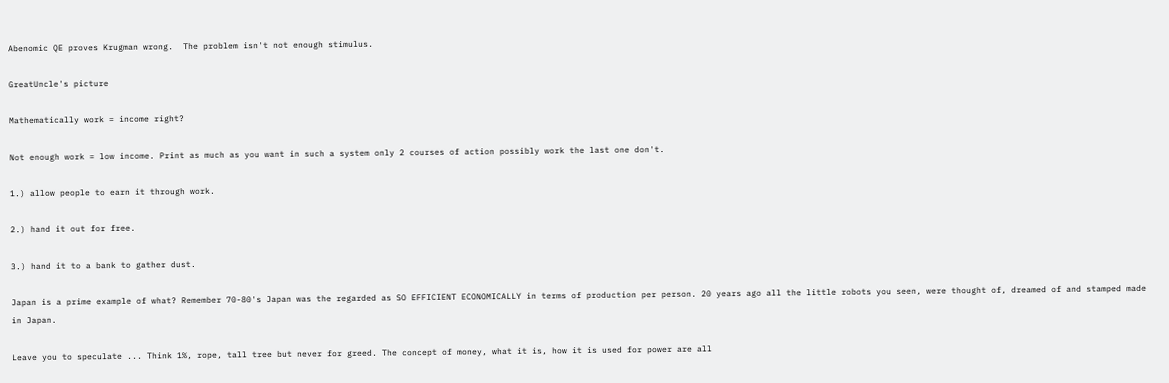Abenomic QE proves Krugman wrong.  The problem isn't not enough stimulus.

GreatUncle's picture

Mathematically work = income right?

Not enough work = low income. Print as much as you want in such a system only 2 courses of action possibly work the last one don't.

1.) allow people to earn it through work.

2.) hand it out for free.

3.) hand it to a bank to gather dust.

Japan is a prime example of what? Remember 70-80's Japan was the regarded as SO EFFICIENT ECONOMICALLY in terms of production per person. 20 years ago all the little robots you seen, were thought of, dreamed of and stamped made in Japan.

Leave you to speculate ... Think 1%, rope, tall tree but never for greed. The concept of money, what it is, how it is used for power are all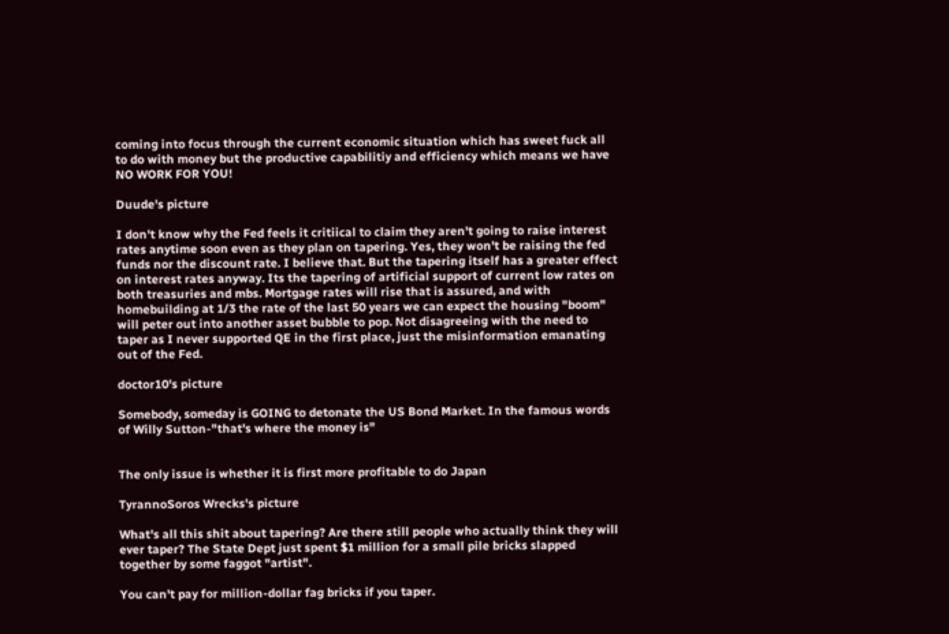coming into focus through the current economic situation which has sweet fuck all to do with money but the productive capabilitiy and efficiency which means we have NO WORK FOR YOU!

Duude's picture

I don't know why the Fed feels it critiical to claim they aren't going to raise interest rates anytime soon even as they plan on tapering. Yes, they won't be raising the fed funds nor the discount rate. I believe that. But the tapering itself has a greater effect on interest rates anyway. Its the tapering of artificial support of current low rates on both treasuries and mbs. Mortgage rates will rise that is assured, and with homebuilding at 1/3 the rate of the last 50 years we can expect the housing "boom" will peter out into another asset bubble to pop. Not disagreeing with the need to taper as I never supported QE in the first place, just the misinformation emanating out of the Fed.

doctor10's picture

Somebody, someday is GOING to detonate the US Bond Market. In the famous words of Willy Sutton-"that's where the money is"


The only issue is whether it is first more profitable to do Japan

TyrannoSoros Wrecks's picture

What's all this shit about tapering? Are there still people who actually think they will ever taper? The State Dept just spent $1 million for a small pile bricks slapped together by some faggot "artist".

You can't pay for million-dollar fag bricks if you taper.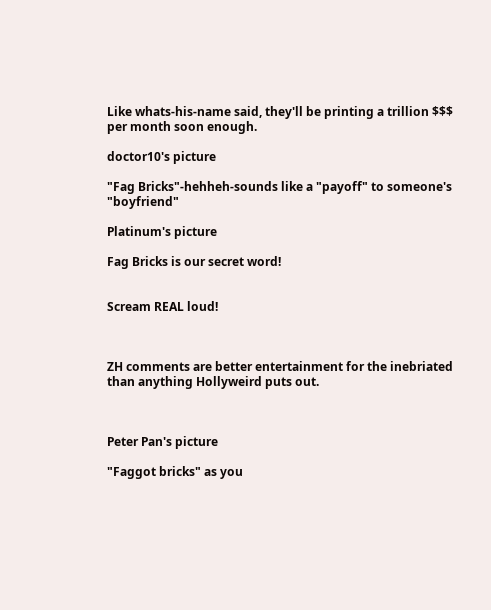Like whats-his-name said, they'll be printing a trillion $$$ per month soon enough.

doctor10's picture

"Fag Bricks"-hehheh-sounds like a "payoff" to someone's "boyfriend"

Platinum's picture

Fag Bricks is our secret word!


Scream REAL loud!



ZH comments are better entertainment for the inebriated than anything Hollyweird puts out.



Peter Pan's picture

"Faggot bricks" as you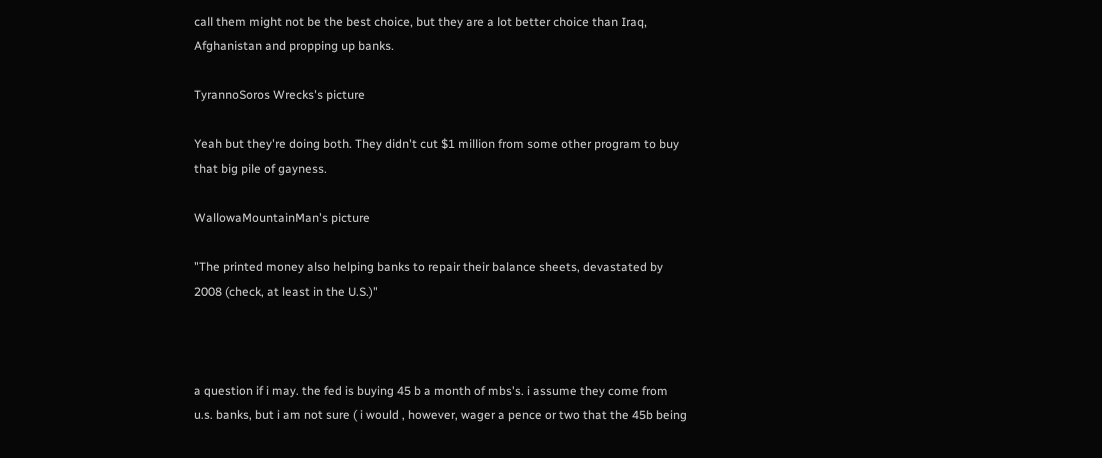call them might not be the best choice, but they are a lot better choice than Iraq, Afghanistan and propping up banks.

TyrannoSoros Wrecks's picture

Yeah but they're doing both. They didn't cut $1 million from some other program to buy that big pile of gayness.

WallowaMountainMan's picture

"The printed money also helping banks to repair their balance sheets, devastated by 2008 (check, at least in the U.S.)"



a question if i may. the fed is buying 45 b a month of mbs's. i assume they come from u.s. banks, but i am not sure ( i would , however, wager a pence or two that the 45b being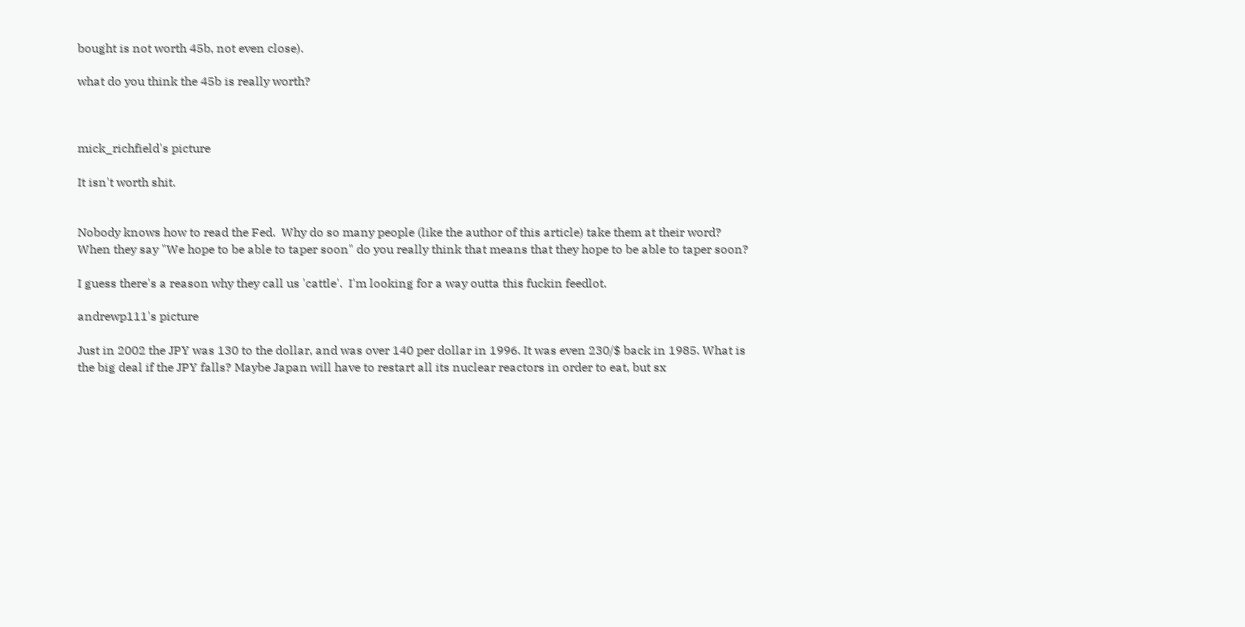bought is not worth 45b, not even close).

what do you think the 45b is really worth?



mick_richfield's picture

It isn't worth shit.


Nobody knows how to read the Fed.  Why do so many people (like the author of this article) take them at their word?  When they say "We hope to be able to taper soon" do you really think that means that they hope to be able to taper soon?

I guess there's a reason why they call us 'cattle'.  I'm looking for a way outta this fuckin feedlot.

andrewp111's picture

Just in 2002 the JPY was 130 to the dollar, and was over 140 per dollar in 1996. It was even 230/$ back in 1985. What is the big deal if the JPY falls? Maybe Japan will have to restart all its nuclear reactors in order to eat, but sx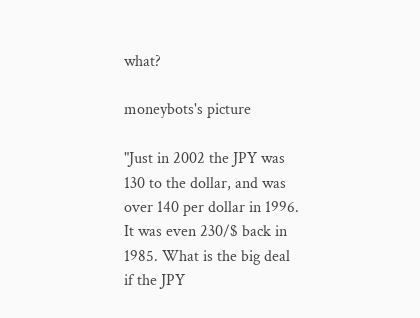what?

moneybots's picture

"Just in 2002 the JPY was 130 to the dollar, and was over 140 per dollar in 1996. It was even 230/$ back in 1985. What is the big deal if the JPY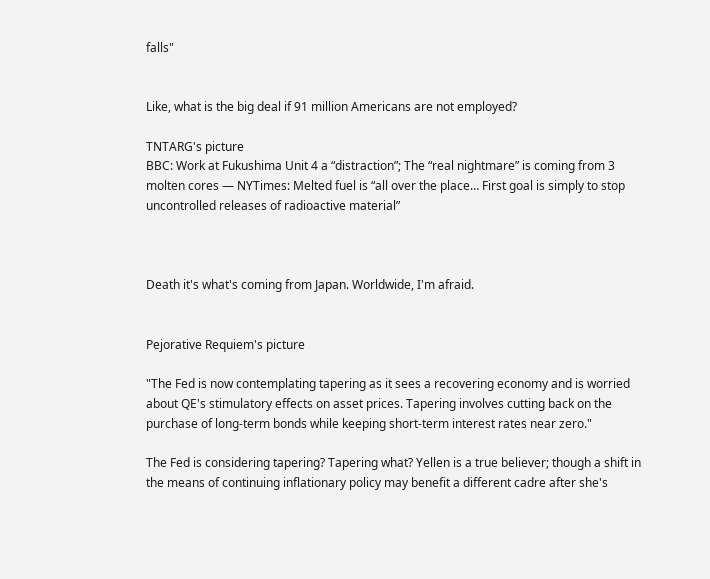falls"


Like, what is the big deal if 91 million Americans are not employed?

TNTARG's picture
BBC: Work at Fukushima Unit 4 a “distraction”; The “real nightmare” is coming from 3 molten cores — NYTimes: Melted fuel is “all over the place… First goal is simply to stop uncontrolled releases of radioactive material”



Death it's what's coming from Japan. Worldwide, I'm afraid.


Pejorative Requiem's picture

"The Fed is now contemplating tapering as it sees a recovering economy and is worried about QE's stimulatory effects on asset prices. Tapering involves cutting back on the purchase of long-term bonds while keeping short-term interest rates near zero."

The Fed is considering tapering? Tapering what? Yellen is a true believer; though a shift in the means of continuing inflationary policy may benefit a different cadre after she's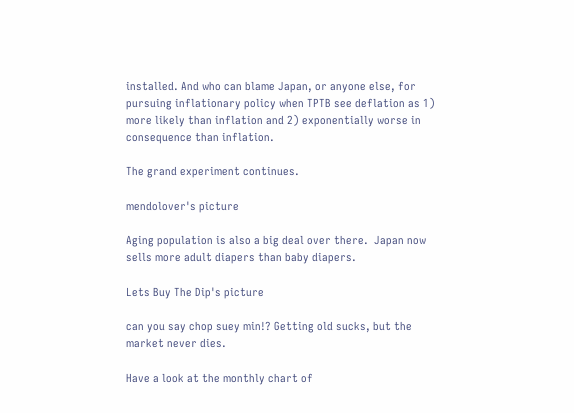installed. And who can blame Japan, or anyone else, for pursuing inflationary policy when TPTB see deflation as 1) more likely than inflation and 2) exponentially worse in consequence than inflation.

The grand experiment continues.

mendolover's picture

Aging population is also a big deal over there.  Japan now sells more adult diapers than baby diapers.

Lets Buy The Dip's picture

can you say chop suey min!? Getting old sucks, but the market never dies.

Have a look at the monthly chart of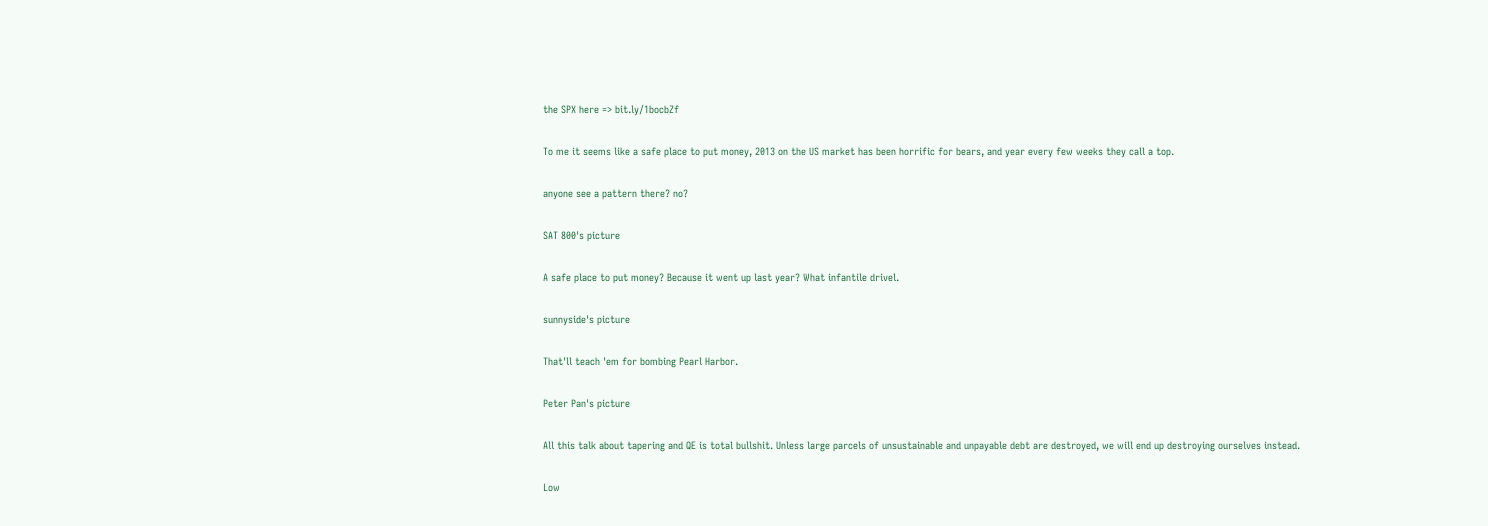the SPX here => bit.ly/1bocbZf

To me it seems like a safe place to put money, 2013 on the US market has been horrific for bears, and year every few weeks they call a top.

anyone see a pattern there? no?

SAT 800's picture

A safe place to put money? Because it went up last year? What infantile drivel.

sunnyside's picture

That'll teach 'em for bombing Pearl Harbor.

Peter Pan's picture

All this talk about tapering and QE is total bullshit. Unless large parcels of unsustainable and unpayable debt are destroyed, we will end up destroying ourselves instead.

Low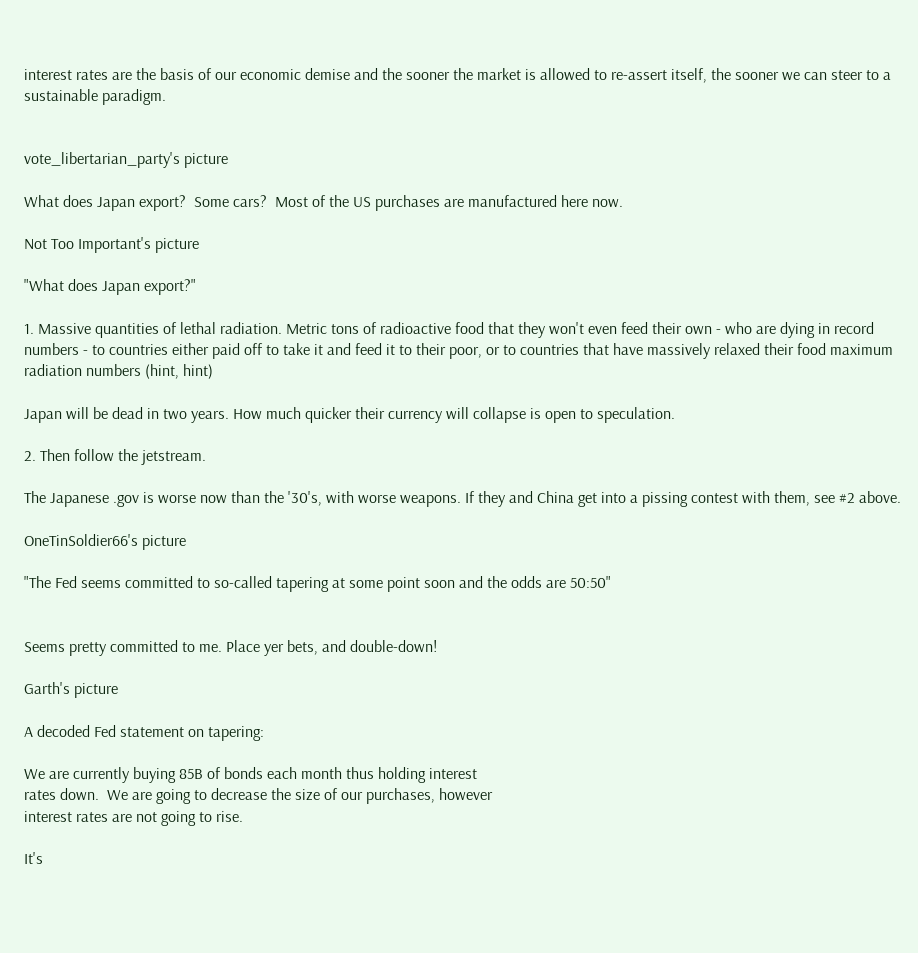interest rates are the basis of our economic demise and the sooner the market is allowed to re-assert itself, the sooner we can steer to a sustainable paradigm.


vote_libertarian_party's picture

What does Japan export?  Some cars?  Most of the US purchases are manufactured here now.

Not Too Important's picture

"What does Japan export?"

1. Massive quantities of lethal radiation. Metric tons of radioactive food that they won't even feed their own - who are dying in record numbers - to countries either paid off to take it and feed it to their poor, or to countries that have massively relaxed their food maximum radiation numbers (hint, hint)

Japan will be dead in two years. How much quicker their currency will collapse is open to speculation.

2. Then follow the jetstream.

The Japanese .gov is worse now than the '30's, with worse weapons. If they and China get into a pissing contest with them, see #2 above.

OneTinSoldier66's picture

"The Fed seems committed to so-called tapering at some point soon and the odds are 50:50"


Seems pretty committed to me. Place yer bets, and double-down!

Garth's picture

A decoded Fed statement on tapering:

We are currently buying 85B of bonds each month thus holding interest
rates down.  We are going to decrease the size of our purchases, however
interest rates are not going to rise.

It's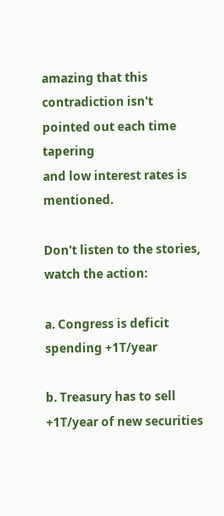amazing that this contradiction isn't pointed out each time tapering
and low interest rates is mentioned.

Don't listen to the stories, watch the action:

a. Congress is deficit spending +1T/year

b. Treasury has to sell +1T/year of new securities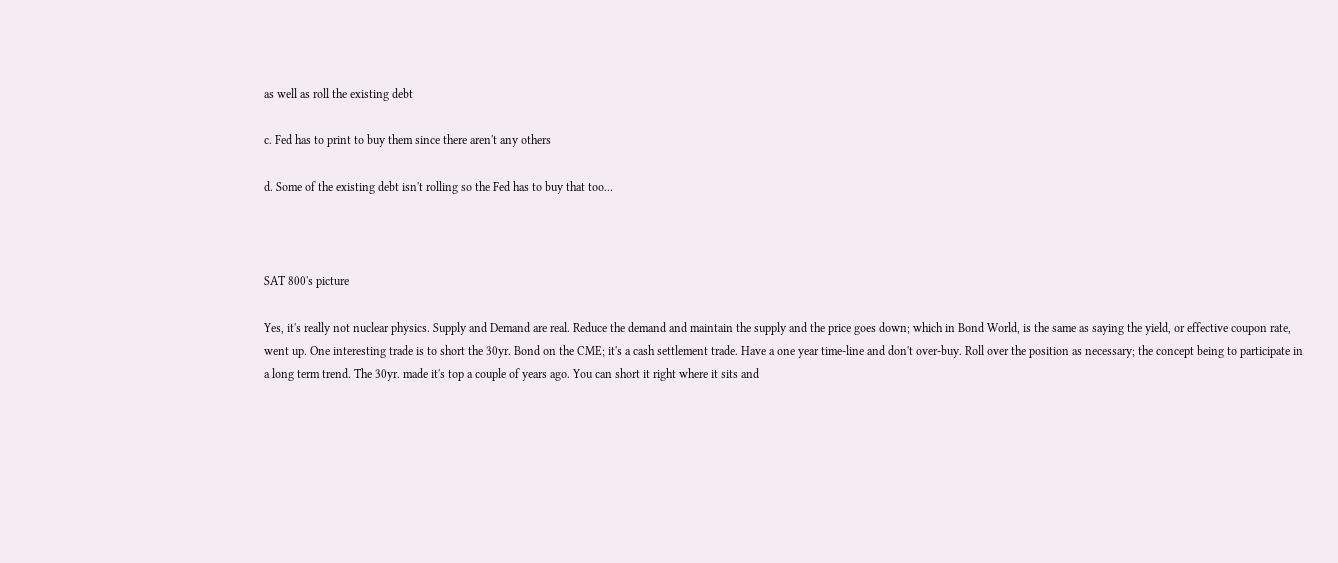as well as roll the existing debt

c. Fed has to print to buy them since there aren't any others

d. Some of the existing debt isn't rolling so the Fed has to buy that too...



SAT 800's picture

Yes, it's really not nuclear physics. Supply and Demand are real. Reduce the demand and maintain the supply and the price goes down; which in Bond World, is the same as saying the yield, or effective coupon rate, went up. One interesting trade is to short the 30yr. Bond on the CME; it's a cash settlement trade. Have a one year time-line and don't over-buy. Roll over the position as necessary; the concept being to participate in a long term trend. The 30yr. made it's top a couple of years ago. You can short it right where it sits and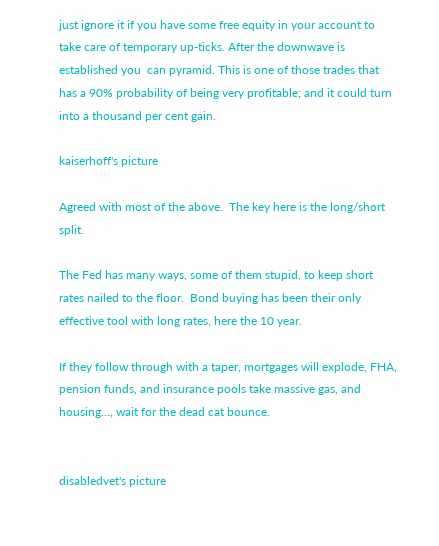just ignore it if you have some free equity in your account to take care of temporary up-ticks. After the downwave is established you  can pyramid. This is one of those trades that has a 90% probability of being very profitable; and it could turn into a thousand per cent gain.

kaiserhoff's picture

Agreed with most of the above.  The key here is the long/short split.

The Fed has many ways, some of them stupid, to keep short rates nailed to the floor.  Bond buying has been their only effective tool with long rates, here the 10 year.

If they follow through with a taper, mortgages will explode, FHA, pension funds, and insurance pools take massive gas, and housing..., wait for the dead cat bounce.


disabledvet's picture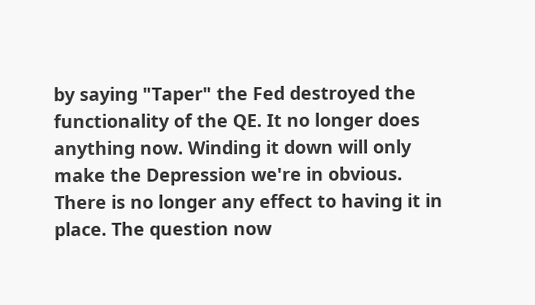by saying "Taper" the Fed destroyed the functionality of the QE. It no longer does anything now. Winding it down will only make the Depression we're in obvious. There is no longer any effect to having it in place. The question now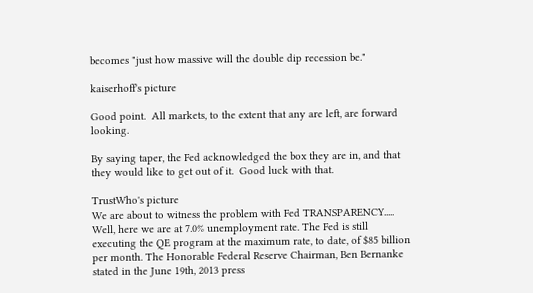becomes "just how massive will the double dip recession be."

kaiserhoff's picture

Good point.  All markets, to the extent that any are left, are forward looking.

By saying taper, the Fed acknowledged the box they are in, and that they would like to get out of it.  Good luck with that.

TrustWho's picture
We are about to witness the problem with Fed TRANSPARENCY..... Well, here we are at 7.0% unemployment rate. The Fed is still executing the QE program at the maximum rate, to date, of $85 billion per month. The Honorable Federal Reserve Chairman, Ben Bernanke stated in the June 19th, 2013 press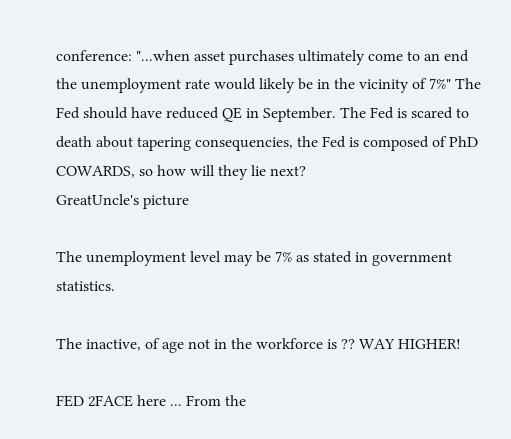conference: "...when asset purchases ultimately come to an end the unemployment rate would likely be in the vicinity of 7%" The Fed should have reduced QE in September. The Fed is scared to death about tapering consequencies, the Fed is composed of PhD COWARDS, so how will they lie next?
GreatUncle's picture

The unemployment level may be 7% as stated in government statistics.

The inactive, of age not in the workforce is ?? WAY HIGHER!

FED 2FACE here ... From the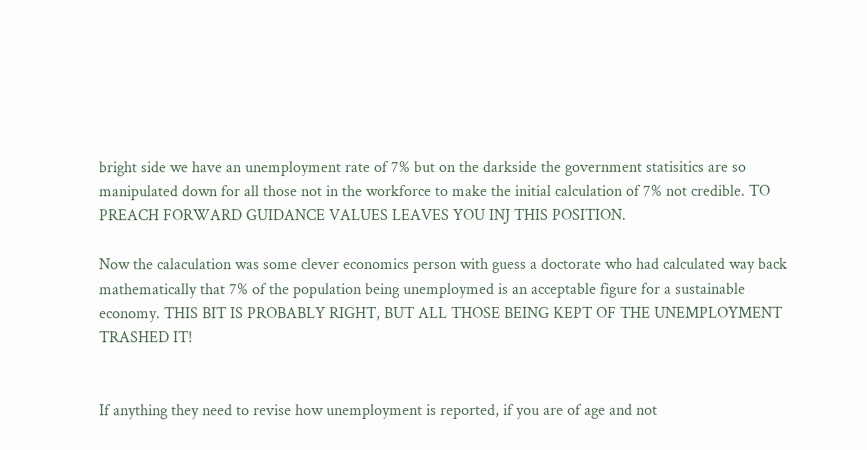bright side we have an unemployment rate of 7% but on the darkside the government statisitics are so manipulated down for all those not in the workforce to make the initial calculation of 7% not credible. TO PREACH FORWARD GUIDANCE VALUES LEAVES YOU INJ THIS POSITION.

Now the calaculation was some clever economics person with guess a doctorate who had calculated way back mathematically that 7% of the population being unemploymed is an acceptable figure for a sustainable economy. THIS BIT IS PROBABLY RIGHT, BUT ALL THOSE BEING KEPT OF THE UNEMPLOYMENT TRASHED IT!


If anything they need to revise how unemployment is reported, if you are of age and not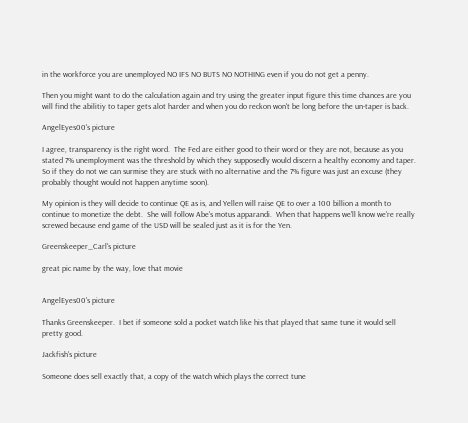in the workforce you are unemployed NO IFS NO BUTS NO NOTHING even if you do not get a penny.

Then you might want to do the calculation again and try using the greater input figure this time chances are you will find the abilitiy to taper gets alot harder and when you do reckon won't be long before the un-taper is back.

AngelEyes00's picture

I agree, transparency is the right word.  The Fed are either good to their word or they are not, because as you stated 7% unemployment was the threshold by which they supposedly would discern a healthy economy and taper.  So if they do not we can surmise they are stuck with no alternative and the 7% figure was just an excuse (they probably thought would not happen anytime soon).

My opinion is they will decide to continue QE as is, and Yellen will raise QE to over a 100 billion a month to continue to monetize the debt.  She will follow Abe's motus apparandi.  When that happens we'll know we're really screwed because end game of the USD will be sealed just as it is for the Yen.

Greenskeeper_Carl's picture

great pic name by the way, love that movie


AngelEyes00's picture

Thanks Greenskeeper.  I bet if someone sold a pocket watch like his that played that same tune it would sell pretty good.

Jackfish's picture

Someone does sell exactly that, a copy of the watch which plays the correct tune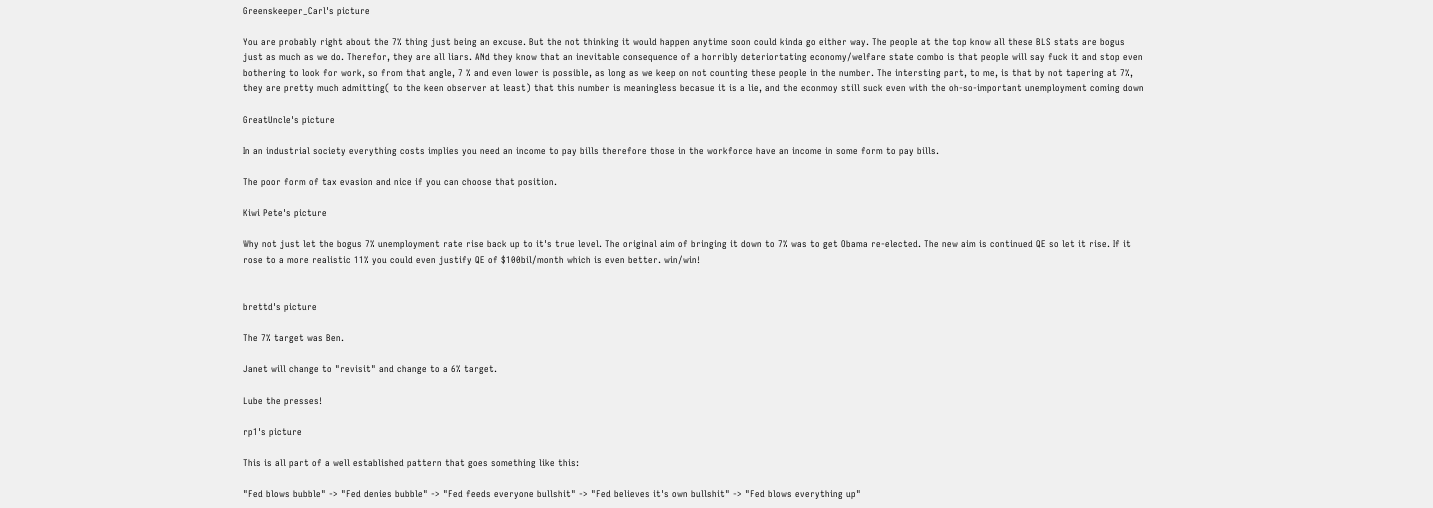Greenskeeper_Carl's picture

You are probably right about the 7% thing just being an excuse. But the not thinking it would happen anytime soon could kinda go either way. The people at the top know all these BLS stats are bogus just as much as we do. Therefor, they are all liars. ANd they know that an inevitable consequence of a horribly deteriortating economy/welfare state combo is that people will say fuck it and stop even bothering to look for work, so from that angle, 7 % and even lower is possible, as long as we keep on not counting these people in the number. The intersting part, to me, is that by not tapering at 7%, they are pretty much admitting( to the keen observer at least) that this number is meaningless becasue it is a lie, and the econmoy still suck even with the oh-so-important unemployment coming down

GreatUncle's picture

In an industrial society everything costs implies you need an income to pay bills therefore those in the workforce have an income in some form to pay bills.

The poor form of tax evasion and nice if you can choose that position.

Kiwi Pete's picture

Why not just let the bogus 7% unemployment rate rise back up to it's true level. The original aim of bringing it down to 7% was to get Obama re-elected. The new aim is continued QE so let it rise. If it rose to a more realistic 11% you could even justify QE of $100bil/month which is even better. win/win!


brettd's picture

The 7% target was Ben.

Janet will change to "revisit" and change to a 6% target.

Lube the presses!

rp1's picture

This is all part of a well established pattern that goes something like this:

"Fed blows bubble" -> "Fed denies bubble" -> "Fed feeds everyone bullshit" -> "Fed believes it's own bullshit" -> "Fed blows everything up"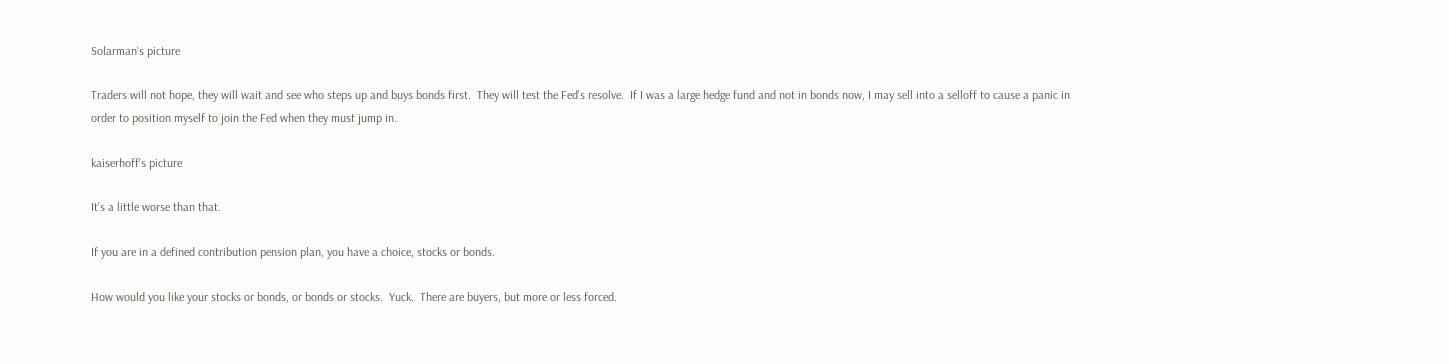Solarman's picture

Traders will not hope, they will wait and see who steps up and buys bonds first.  They will test the Fed's resolve.  If I was a large hedge fund and not in bonds now, I may sell into a selloff to cause a panic in order to position myself to join the Fed when they must jump in.

kaiserhoff's picture

It's a little worse than that.

If you are in a defined contribution pension plan, you have a choice, stocks or bonds.

How would you like your stocks or bonds, or bonds or stocks.  Yuck.  There are buyers, but more or less forced.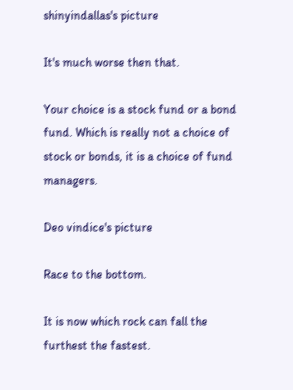shinyindallas's picture

It's much worse then that.

Your choice is a stock fund or a bond fund. Which is really not a choice of stock or bonds, it is a choice of fund managers.

Deo vindice's picture

Race to the bottom.

It is now which rock can fall the furthest the fastest.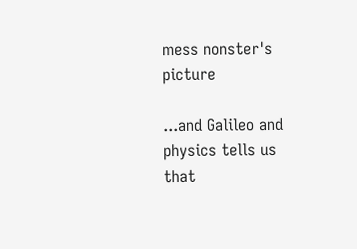mess nonster's picture

...and Galileo and physics tells us that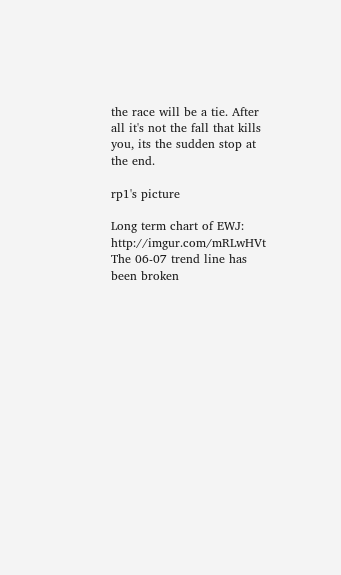the race will be a tie. After all it's not the fall that kills you, its the sudden stop at the end.

rp1's picture

Long term chart of EWJ:  http://imgur.com/mRLwHVt   The 06-07 trend line has been broken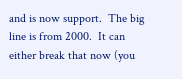and is now support.  The big line is from 2000.  It can either break that now (you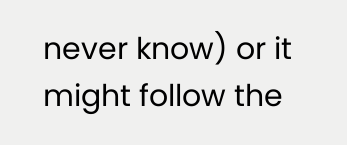never know) or it might follow the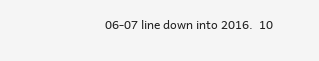06-07 line down into 2016.  10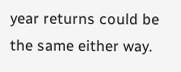year returns could be the same either way.